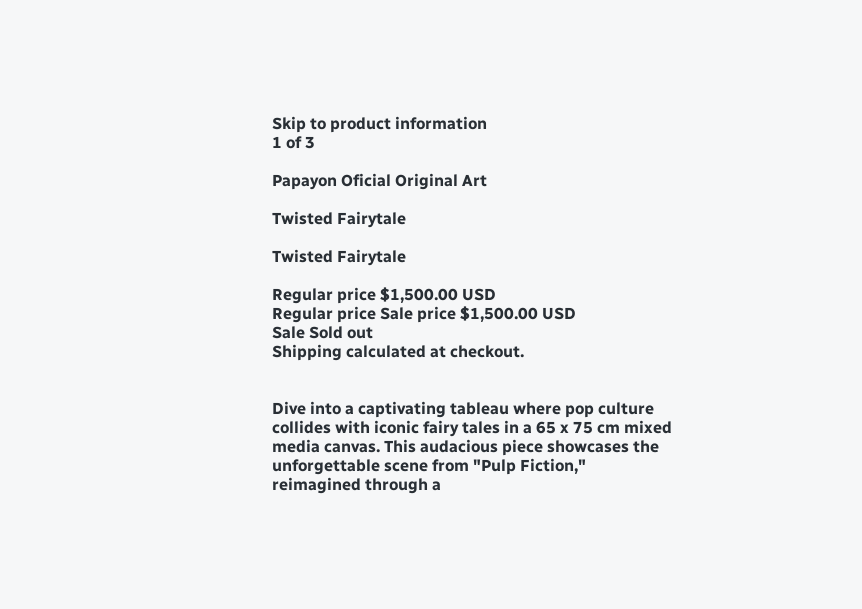Skip to product information
1 of 3

Papayon Oficial Original Art

Twisted Fairytale

Twisted Fairytale

Regular price $1,500.00 USD
Regular price Sale price $1,500.00 USD
Sale Sold out
Shipping calculated at checkout.


Dive into a captivating tableau where pop culture collides with iconic fairy tales in a 65 x 75 cm mixed media canvas. This audacious piece showcases the unforgettable scene from "Pulp Fiction," reimagined through a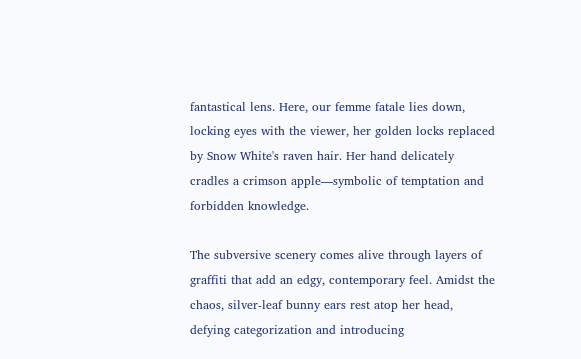fantastical lens. Here, our femme fatale lies down, locking eyes with the viewer, her golden locks replaced by Snow White's raven hair. Her hand delicately cradles a crimson apple—symbolic of temptation and forbidden knowledge.

The subversive scenery comes alive through layers of graffiti that add an edgy, contemporary feel. Amidst the chaos, silver-leaf bunny ears rest atop her head, defying categorization and introducing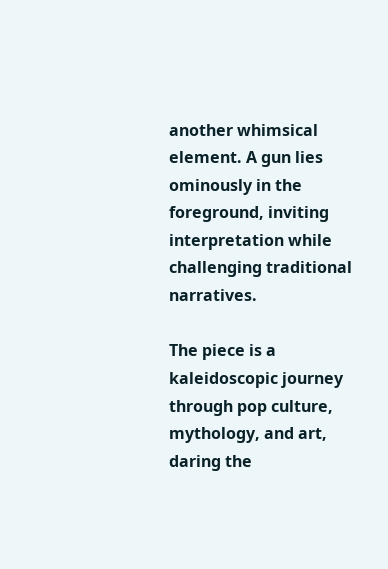another whimsical element. A gun lies ominously in the foreground, inviting interpretation while challenging traditional narratives.

The piece is a kaleidoscopic journey through pop culture, mythology, and art, daring the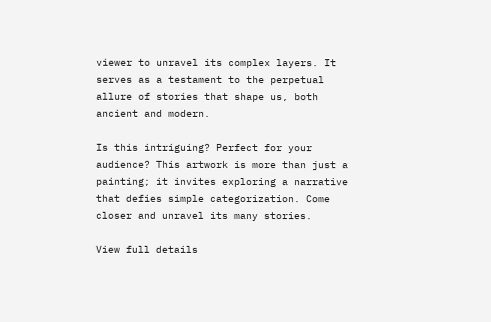viewer to unravel its complex layers. It serves as a testament to the perpetual allure of stories that shape us, both ancient and modern.

Is this intriguing? Perfect for your audience? This artwork is more than just a painting; it invites exploring a narrative that defies simple categorization. Come closer and unravel its many stories.

View full details